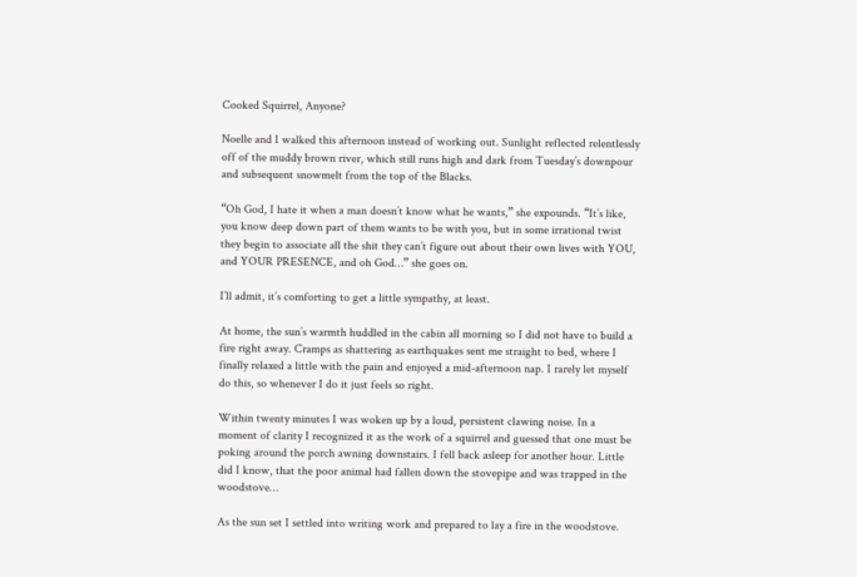Cooked Squirrel, Anyone?

Noelle and I walked this afternoon instead of working out. Sunlight reflected relentlessly off of the muddy brown river, which still runs high and dark from Tuesday’s downpour and subsequent snowmelt from the top of the Blacks.

“Oh God, I hate it when a man doesn’t know what he wants,” she expounds. “It’s like, you know deep down part of them wants to be with you, but in some irrational twist they begin to associate all the shit they can’t figure out about their own lives with YOU, and YOUR PRESENCE, and oh God…” she goes on.

I’ll admit, it’s comforting to get a little sympathy, at least.

At home, the sun’s warmth huddled in the cabin all morning so I did not have to build a fire right away. Cramps as shattering as earthquakes sent me straight to bed, where I finally relaxed a little with the pain and enjoyed a mid-afternoon nap. I rarely let myself do this, so whenever I do it just feels so right.

Within twenty minutes I was woken up by a loud, persistent clawing noise. In a moment of clarity I recognized it as the work of a squirrel and guessed that one must be poking around the porch awning downstairs. I fell back asleep for another hour. Little did I know, that the poor animal had fallen down the stovepipe and was trapped in the woodstove…

As the sun set I settled into writing work and prepared to lay a fire in the woodstove.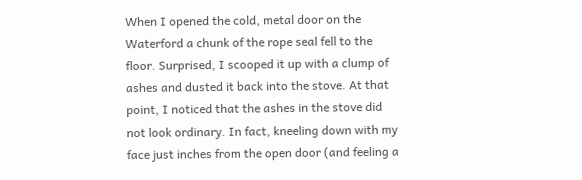When I opened the cold, metal door on the Waterford a chunk of the rope seal fell to the floor. Surprised, I scooped it up with a clump of ashes and dusted it back into the stove. At that point, I noticed that the ashes in the stove did not look ordinary. In fact, kneeling down with my face just inches from the open door (and feeling a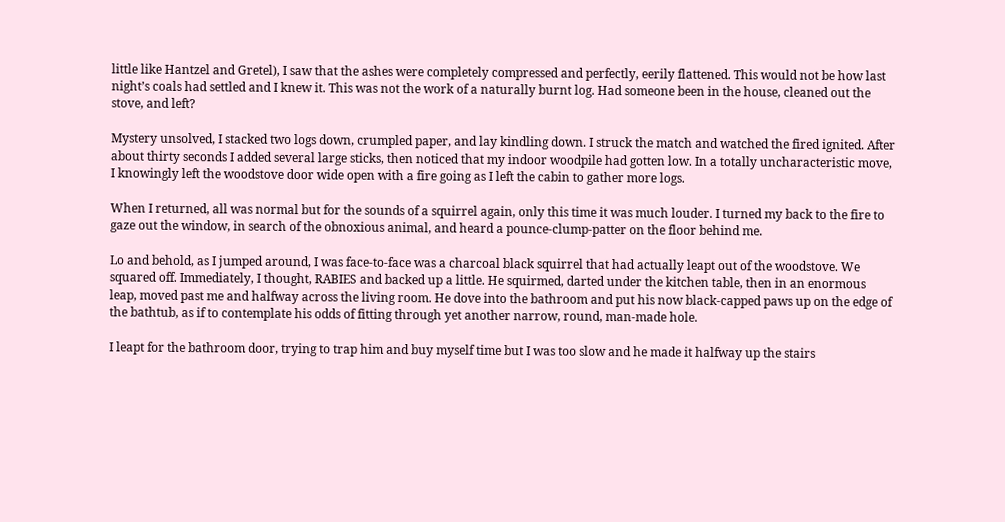little like Hantzel and Gretel), I saw that the ashes were completely compressed and perfectly, eerily flattened. This would not be how last night’s coals had settled and I knew it. This was not the work of a naturally burnt log. Had someone been in the house, cleaned out the stove, and left?

Mystery unsolved, I stacked two logs down, crumpled paper, and lay kindling down. I struck the match and watched the fired ignited. After about thirty seconds I added several large sticks, then noticed that my indoor woodpile had gotten low. In a totally uncharacteristic move, I knowingly left the woodstove door wide open with a fire going as I left the cabin to gather more logs.

When I returned, all was normal but for the sounds of a squirrel again, only this time it was much louder. I turned my back to the fire to gaze out the window, in search of the obnoxious animal, and heard a pounce-clump-patter on the floor behind me.

Lo and behold, as I jumped around, I was face-to-face was a charcoal black squirrel that had actually leapt out of the woodstove. We squared off. Immediately, I thought, RABIES and backed up a little. He squirmed, darted under the kitchen table, then in an enormous leap, moved past me and halfway across the living room. He dove into the bathroom and put his now black-capped paws up on the edge of the bathtub, as if to contemplate his odds of fitting through yet another narrow, round, man-made hole.

I leapt for the bathroom door, trying to trap him and buy myself time but I was too slow and he made it halfway up the stairs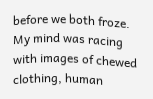before we both froze. My mind was racing with images of chewed clothing, human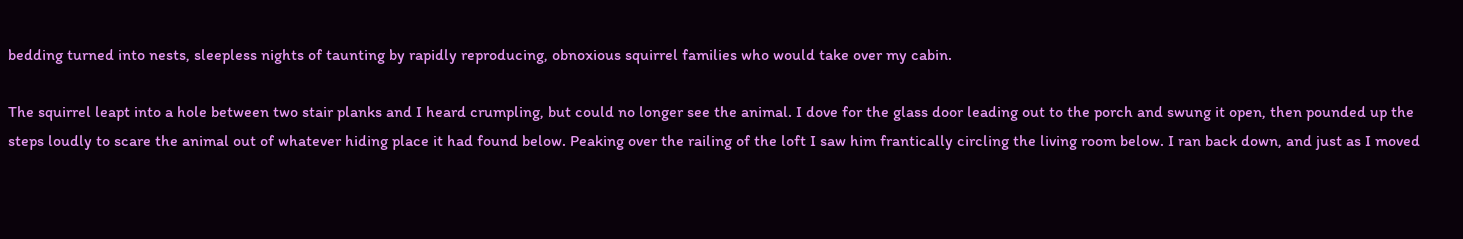bedding turned into nests, sleepless nights of taunting by rapidly reproducing, obnoxious squirrel families who would take over my cabin.

The squirrel leapt into a hole between two stair planks and I heard crumpling, but could no longer see the animal. I dove for the glass door leading out to the porch and swung it open, then pounded up the steps loudly to scare the animal out of whatever hiding place it had found below. Peaking over the railing of the loft I saw him frantically circling the living room below. I ran back down, and just as I moved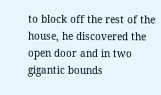to block off the rest of the house, he discovered the open door and in two gigantic bounds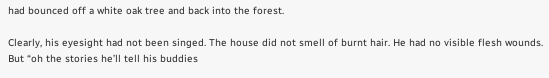had bounced off a white oak tree and back into the forest.

Clearly, his eyesight had not been singed. The house did not smell of burnt hair. He had no visible flesh wounds. But “oh the stories he’ll tell his buddies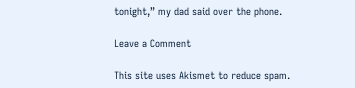tonight,” my dad said over the phone.

Leave a Comment

This site uses Akismet to reduce spam.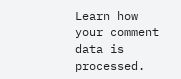Learn how your comment data is processed.